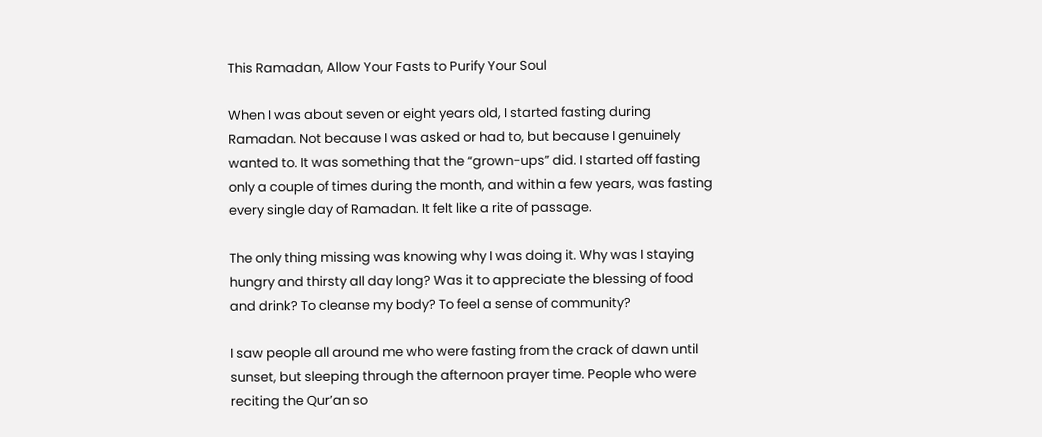This Ramadan, Allow Your Fasts to Purify Your Soul

When I was about seven or eight years old, I started fasting during Ramadan. Not because I was asked or had to, but because I genuinely wanted to. It was something that the “grown-ups” did. I started off fasting only a couple of times during the month, and within a few years, was fasting every single day of Ramadan. It felt like a rite of passage.

The only thing missing was knowing why I was doing it. Why was I staying hungry and thirsty all day long? Was it to appreciate the blessing of food and drink? To cleanse my body? To feel a sense of community?

I saw people all around me who were fasting from the crack of dawn until sunset, but sleeping through the afternoon prayer time. People who were reciting the Qur’an so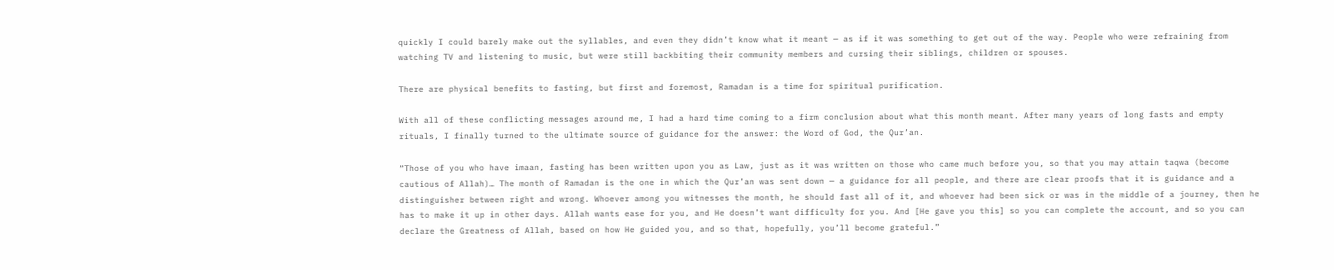quickly I could barely make out the syllables, and even they didn’t know what it meant — as if it was something to get out of the way. People who were refraining from watching TV and listening to music, but were still backbiting their community members and cursing their siblings, children or spouses.

There are physical benefits to fasting, but first and foremost, Ramadan is a time for spiritual purification.

With all of these conflicting messages around me, I had a hard time coming to a firm conclusion about what this month meant. After many years of long fasts and empty rituals, I finally turned to the ultimate source of guidance for the answer: the Word of God, the Qur’an.

“Those of you who have imaan, fasting has been written upon you as Law, just as it was written on those who came much before you, so that you may attain taqwa (become cautious of Allah)… The month of Ramadan is the one in which the Qur’an was sent down — a guidance for all people, and there are clear proofs that it is guidance and a distinguisher between right and wrong. Whoever among you witnesses the month, he should fast all of it, and whoever had been sick or was in the middle of a journey, then he has to make it up in other days. Allah wants ease for you, and He doesn’t want difficulty for you. And [He gave you this] so you can complete the account, and so you can declare the Greatness of Allah, based on how He guided you, and so that, hopefully, you’ll become grateful.”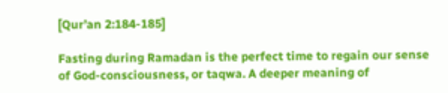[Qur’an 2:184-185]

Fasting during Ramadan is the perfect time to regain our sense of God-consciousness, or taqwa. A deeper meaning of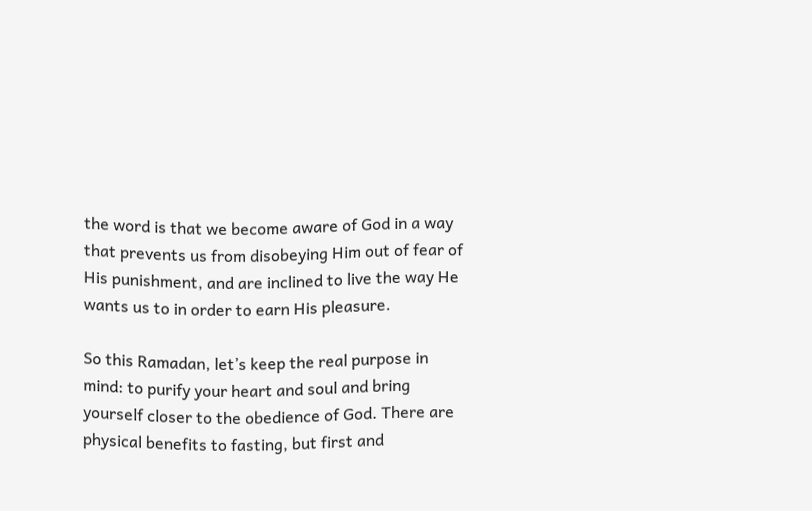the word is that we become aware of God in a way that prevents us from disobeying Him out of fear of His punishment, and are inclined to live the way He wants us to in order to earn His pleasure.

So this Ramadan, let’s keep the real purpose in mind: to purify your heart and soul and bring yourself closer to the obedience of God. There are physical benefits to fasting, but first and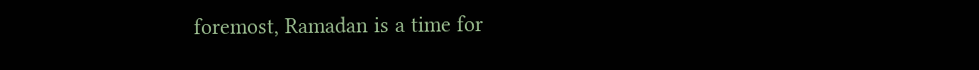foremost, Ramadan is a time for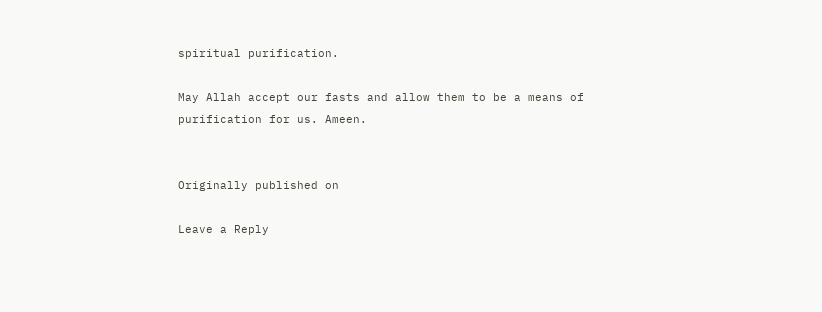spiritual purification.

May Allah accept our fasts and allow them to be a means of purification for us. Ameen.


Originally published on

Leave a Reply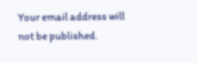Your email address will not be published.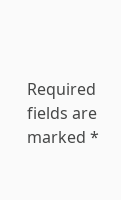Required fields are marked *